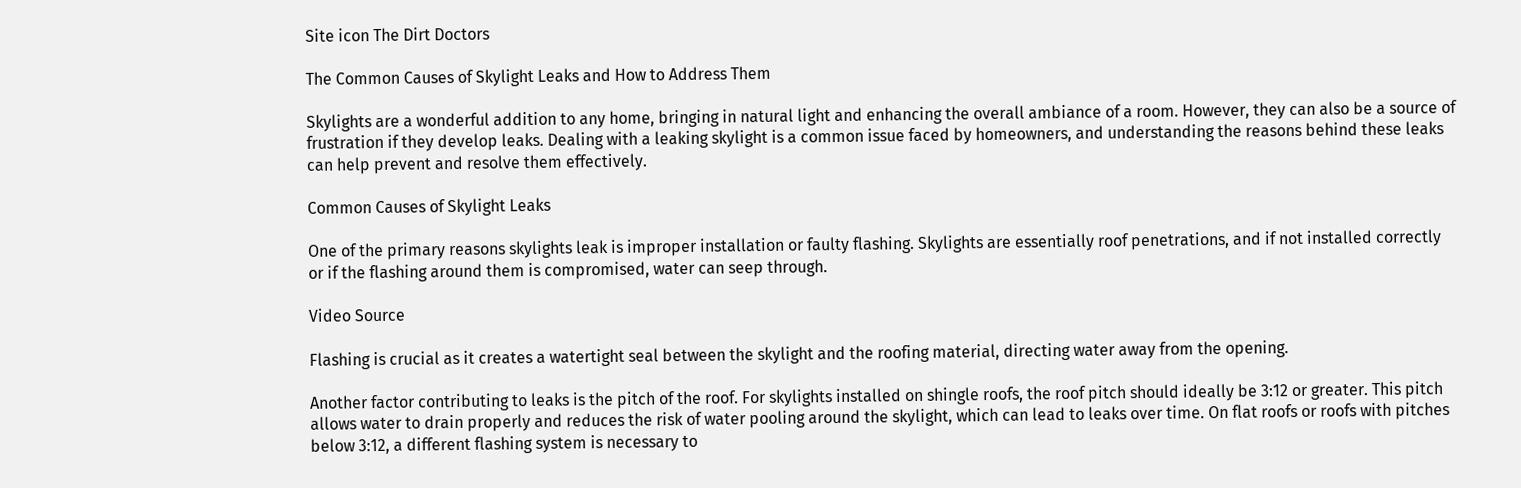Site icon The Dirt Doctors

The Common Causes of Skylight Leaks and How to Address Them

Skylights are a wonderful addition to any home, bringing in natural light and enhancing the overall ambiance of a room. However, they can also be a source of frustration if they develop leaks. Dealing with a leaking skylight is a common issue faced by homeowners, and understanding the reasons behind these leaks can help prevent and resolve them effectively.

Common Causes of Skylight Leaks

One of the primary reasons skylights leak is improper installation or faulty flashing. Skylights are essentially roof penetrations, and if not installed correctly or if the flashing around them is compromised, water can seep through.

Video Source

Flashing is crucial as it creates a watertight seal between the skylight and the roofing material, directing water away from the opening.

Another factor contributing to leaks is the pitch of the roof. For skylights installed on shingle roofs, the roof pitch should ideally be 3:12 or greater. This pitch allows water to drain properly and reduces the risk of water pooling around the skylight, which can lead to leaks over time. On flat roofs or roofs with pitches below 3:12, a different flashing system is necessary to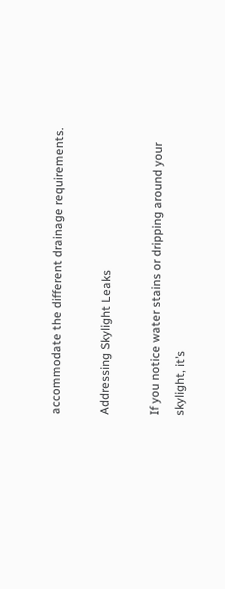accommodate the different drainage requirements.

Addressing Skylight Leaks

If you notice water stains or dripping around your skylight, it’s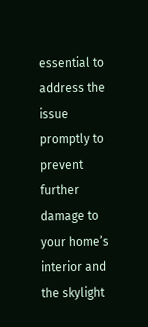essential to address the issue promptly to prevent further damage to your home’s interior and the skylight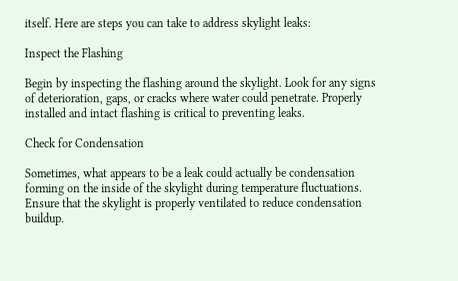itself. Here are steps you can take to address skylight leaks:

Inspect the Flashing

Begin by inspecting the flashing around the skylight. Look for any signs of deterioration, gaps, or cracks where water could penetrate. Properly installed and intact flashing is critical to preventing leaks.

Check for Condensation

Sometimes, what appears to be a leak could actually be condensation forming on the inside of the skylight during temperature fluctuations. Ensure that the skylight is properly ventilated to reduce condensation buildup.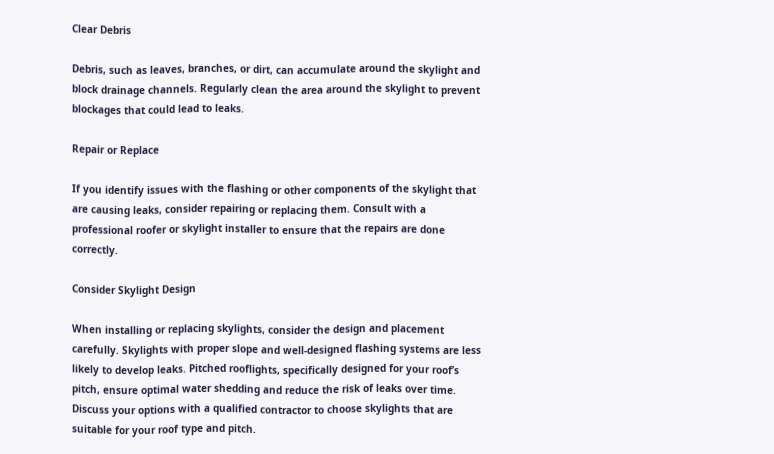Clear Debris

Debris, such as leaves, branches, or dirt, can accumulate around the skylight and block drainage channels. Regularly clean the area around the skylight to prevent blockages that could lead to leaks.

Repair or Replace

If you identify issues with the flashing or other components of the skylight that are causing leaks, consider repairing or replacing them. Consult with a professional roofer or skylight installer to ensure that the repairs are done correctly.

Consider Skylight Design

When installing or replacing skylights, consider the design and placement carefully. Skylights with proper slope and well-designed flashing systems are less likely to develop leaks. Pitched rooflights, specifically designed for your roof’s pitch, ensure optimal water shedding and reduce the risk of leaks over time. Discuss your options with a qualified contractor to choose skylights that are suitable for your roof type and pitch.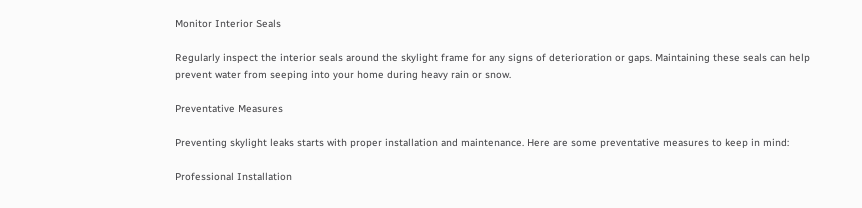Monitor Interior Seals

Regularly inspect the interior seals around the skylight frame for any signs of deterioration or gaps. Maintaining these seals can help prevent water from seeping into your home during heavy rain or snow.

Preventative Measures

Preventing skylight leaks starts with proper installation and maintenance. Here are some preventative measures to keep in mind:

Professional Installation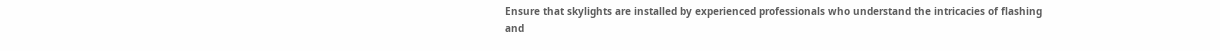Ensure that skylights are installed by experienced professionals who understand the intricacies of flashing and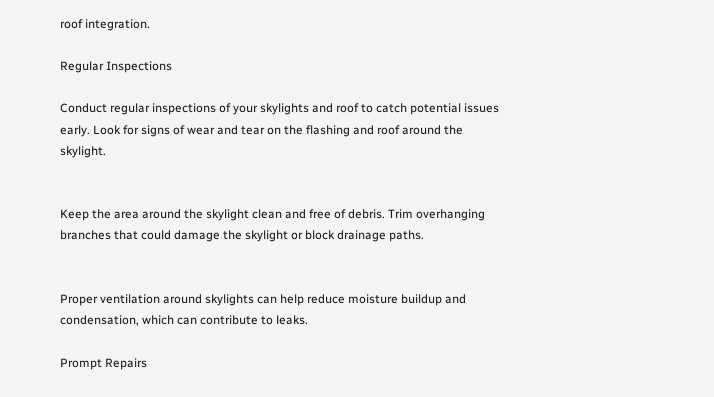roof integration.

Regular Inspections

Conduct regular inspections of your skylights and roof to catch potential issues early. Look for signs of wear and tear on the flashing and roof around the skylight.


Keep the area around the skylight clean and free of debris. Trim overhanging branches that could damage the skylight or block drainage paths.


Proper ventilation around skylights can help reduce moisture buildup and condensation, which can contribute to leaks.

Prompt Repairs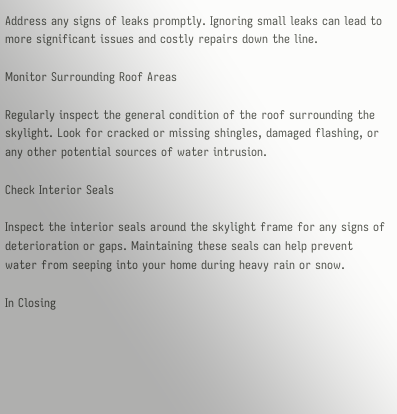Address any signs of leaks promptly. Ignoring small leaks can lead to more significant issues and costly repairs down the line.

Monitor Surrounding Roof Areas

Regularly inspect the general condition of the roof surrounding the skylight. Look for cracked or missing shingles, damaged flashing, or any other potential sources of water intrusion.

Check Interior Seals

Inspect the interior seals around the skylight frame for any signs of deterioration or gaps. Maintaining these seals can help prevent water from seeping into your home during heavy rain or snow.

In Closing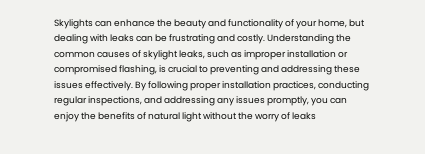Skylights can enhance the beauty and functionality of your home, but dealing with leaks can be frustrating and costly. Understanding the common causes of skylight leaks, such as improper installation or compromised flashing, is crucial to preventing and addressing these issues effectively. By following proper installation practices, conducting regular inspections, and addressing any issues promptly, you can enjoy the benefits of natural light without the worry of leaks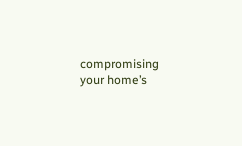compromising your home’s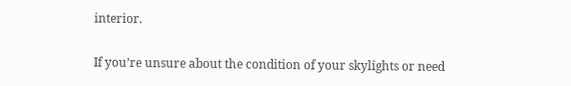interior.

If you’re unsure about the condition of your skylights or need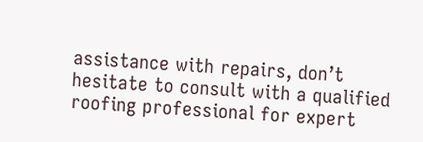assistance with repairs, don’t hesitate to consult with a qualified roofing professional for expert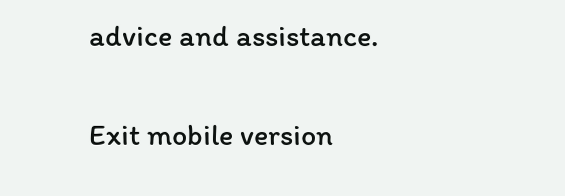advice and assistance.


Exit mobile version